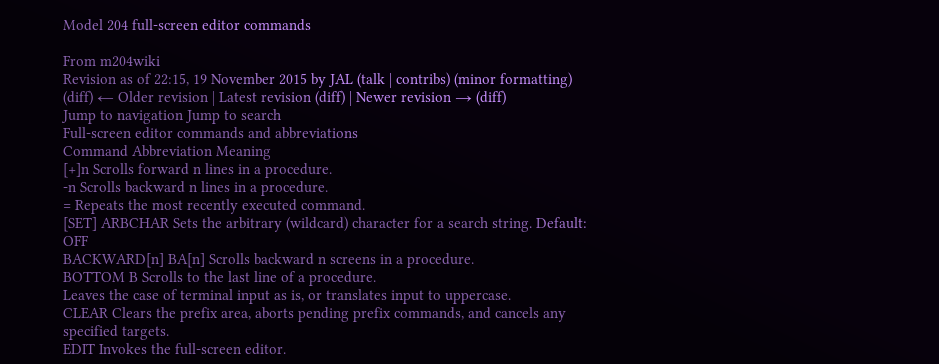Model 204 full-screen editor commands

From m204wiki
Revision as of 22:15, 19 November 2015 by JAL (talk | contribs) (minor formatting)
(diff) ← Older revision | Latest revision (diff) | Newer revision → (diff)
Jump to navigation Jump to search
Full-screen editor commands and abbreviations
Command Abbreviation Meaning
[+]n Scrolls forward n lines in a procedure.
-n Scrolls backward n lines in a procedure.
= Repeats the most recently executed command.
[SET] ARBCHAR Sets the arbitrary (wildcard) character for a search string. Default: OFF
BACKWARD[n] BA[n] Scrolls backward n screens in a procedure.
BOTTOM B Scrolls to the last line of a procedure.
Leaves the case of terminal input as is, or translates input to uppercase.
CLEAR Clears the prefix area, aborts pending prefix commands, and cancels any specified targets.
EDIT Invokes the full-screen editor.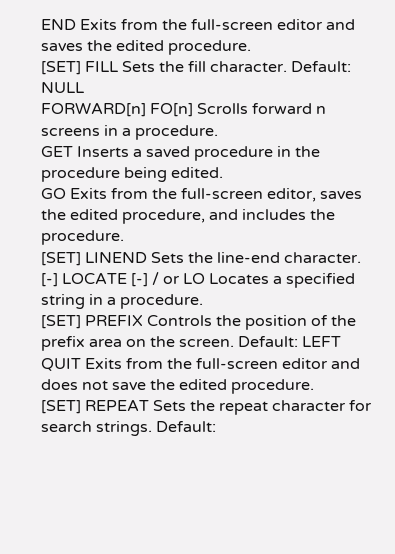END Exits from the full-screen editor and saves the edited procedure.
[SET] FILL Sets the fill character. Default: NULL
FORWARD[n] FO[n] Scrolls forward n screens in a procedure.
GET Inserts a saved procedure in the procedure being edited.
GO Exits from the full-screen editor, saves the edited procedure, and includes the procedure.
[SET] LINEND Sets the line-end character.
[-] LOCATE [-] / or LO Locates a specified string in a procedure.
[SET] PREFIX Controls the position of the prefix area on the screen. Default: LEFT
QUIT Exits from the full-screen editor and does not save the edited procedure.
[SET] REPEAT Sets the repeat character for search strings. Default: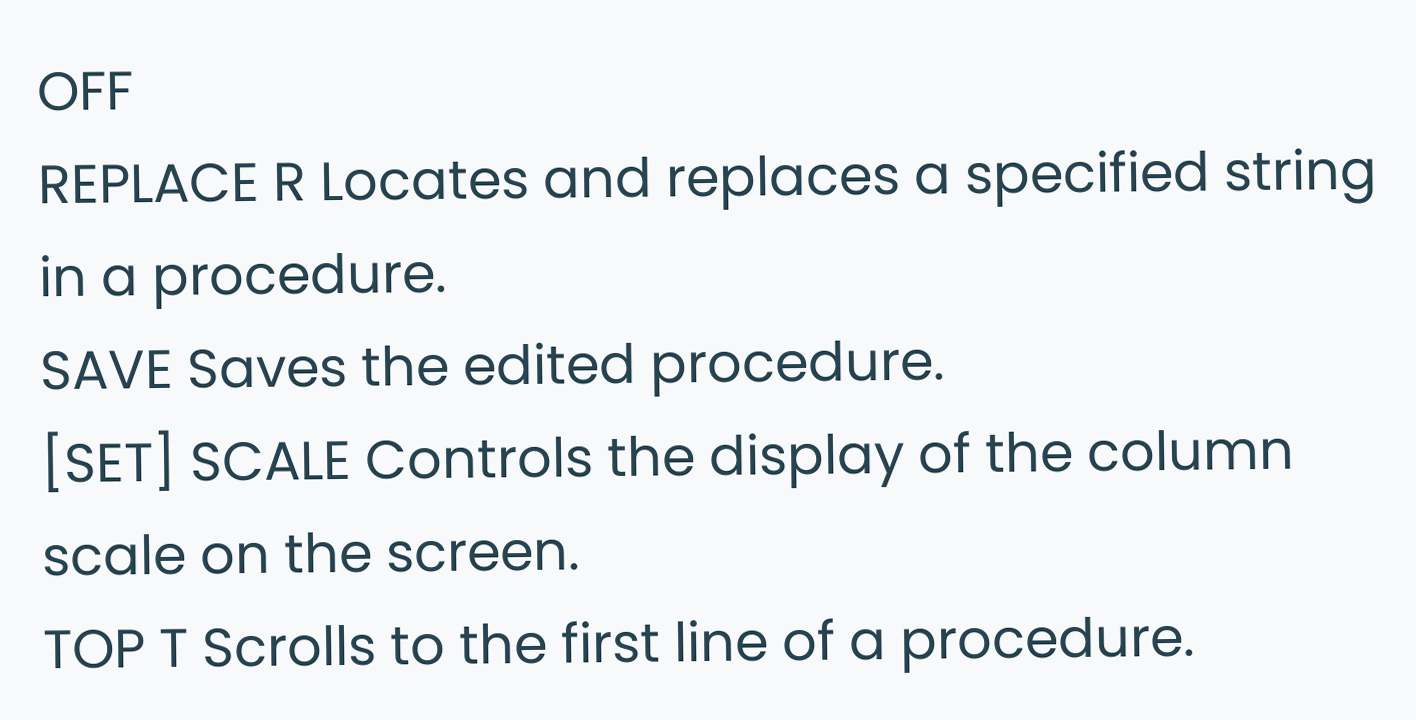OFF
REPLACE R Locates and replaces a specified string in a procedure.
SAVE Saves the edited procedure.
[SET] SCALE Controls the display of the column scale on the screen.
TOP T Scrolls to the first line of a procedure.